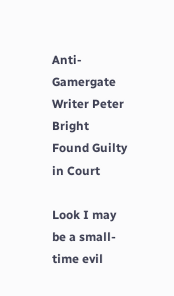Anti-Gamergate Writer Peter Bright Found Guilty in Court

Look I may be a small-time evil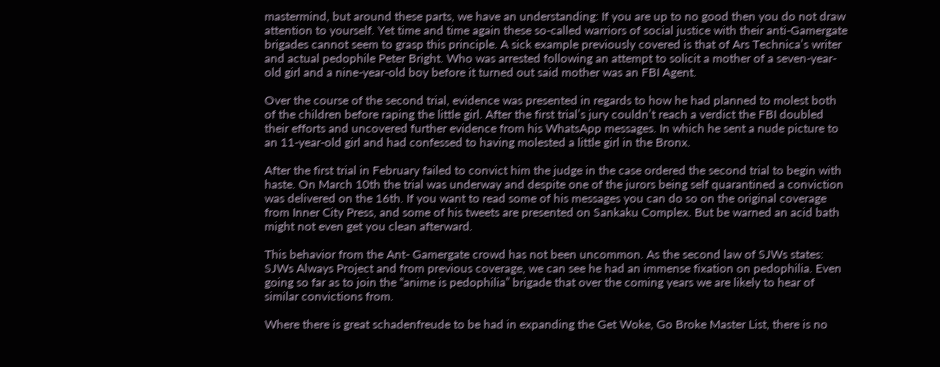mastermind, but around these parts, we have an understanding: If you are up to no good then you do not draw attention to yourself. Yet time and time again these so-called warriors of social justice with their anti-Gamergate brigades cannot seem to grasp this principle. A sick example previously covered is that of Ars Technica’s writer and actual pedophile Peter Bright. Who was arrested following an attempt to solicit a mother of a seven-year-old girl and a nine-year-old boy before it turned out said mother was an FBI Agent.

Over the course of the second trial, evidence was presented in regards to how he had planned to molest both of the children before raping the little girl. After the first trial’s jury couldn’t reach a verdict the FBI doubled their efforts and uncovered further evidence from his WhatsApp messages. In which he sent a nude picture to an 11-year-old girl and had confessed to having molested a little girl in the Bronx.

After the first trial in February failed to convict him the judge in the case ordered the second trial to begin with haste. On March 10th the trial was underway and despite one of the jurors being self quarantined a conviction was delivered on the 16th. If you want to read some of his messages you can do so on the original coverage from Inner City Press, and some of his tweets are presented on Sankaku Complex. But be warned an acid bath might not even get you clean afterward.

This behavior from the Ant- Gamergate crowd has not been uncommon. As the second law of SJWs states: SJWs Always Project and from previous coverage, we can see he had an immense fixation on pedophilia. Even going so far as to join the “anime is pedophilia” brigade that over the coming years we are likely to hear of similar convictions from.

Where there is great schadenfreude to be had in expanding the Get Woke, Go Broke Master List, there is no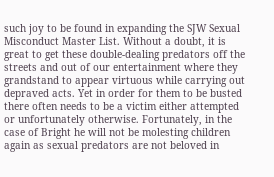such joy to be found in expanding the SJW Sexual Misconduct Master List. Without a doubt, it is great to get these double-dealing predators off the streets and out of our entertainment where they grandstand to appear virtuous while carrying out depraved acts. Yet in order for them to be busted there often needs to be a victim either attempted or unfortunately otherwise. Fortunately, in the case of Bright he will not be molesting children again as sexual predators are not beloved in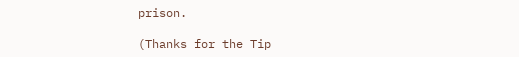prison.

(Thanks for the Tip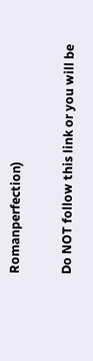Romanperfection)

Do NOT follow this link or you will be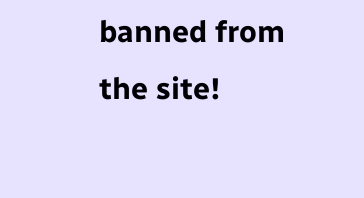banned from the site!